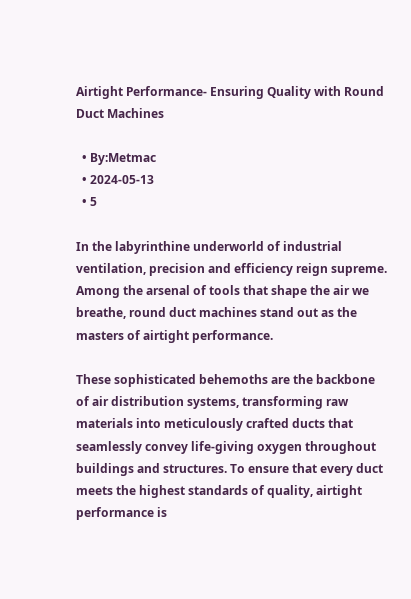Airtight Performance- Ensuring Quality with Round Duct Machines

  • By:Metmac
  • 2024-05-13
  • 5

In the labyrinthine underworld of industrial ventilation, precision and efficiency reign supreme. Among the arsenal of tools that shape the air we breathe, round duct machines stand out as the masters of airtight performance.

These sophisticated behemoths are the backbone of air distribution systems, transforming raw materials into meticulously crafted ducts that seamlessly convey life-giving oxygen throughout buildings and structures. To ensure that every duct meets the highest standards of quality, airtight performance is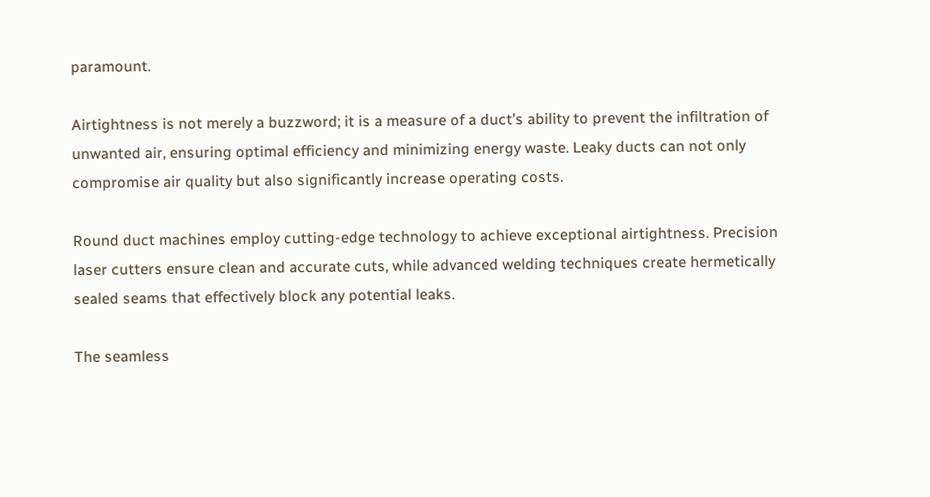paramount.

Airtightness is not merely a buzzword; it is a measure of a duct’s ability to prevent the infiltration of unwanted air, ensuring optimal efficiency and minimizing energy waste. Leaky ducts can not only compromise air quality but also significantly increase operating costs.

Round duct machines employ cutting-edge technology to achieve exceptional airtightness. Precision laser cutters ensure clean and accurate cuts, while advanced welding techniques create hermetically sealed seams that effectively block any potential leaks.

The seamless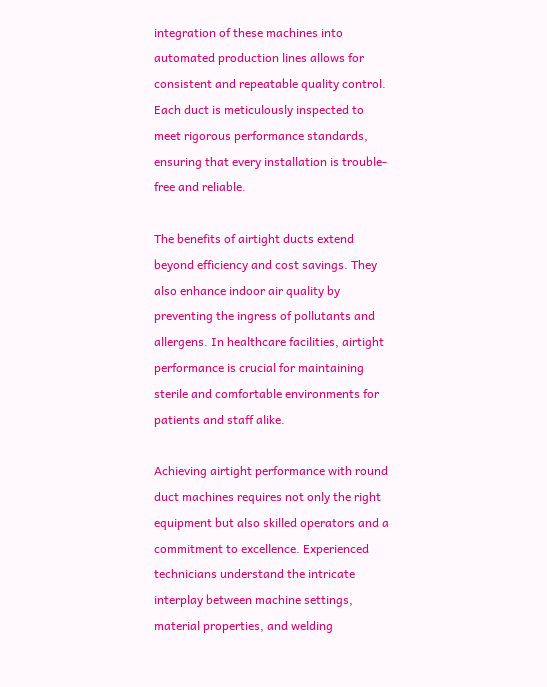integration of these machines into automated production lines allows for consistent and repeatable quality control. Each duct is meticulously inspected to meet rigorous performance standards, ensuring that every installation is trouble-free and reliable.

The benefits of airtight ducts extend beyond efficiency and cost savings. They also enhance indoor air quality by preventing the ingress of pollutants and allergens. In healthcare facilities, airtight performance is crucial for maintaining sterile and comfortable environments for patients and staff alike.

Achieving airtight performance with round duct machines requires not only the right equipment but also skilled operators and a commitment to excellence. Experienced technicians understand the intricate interplay between machine settings, material properties, and welding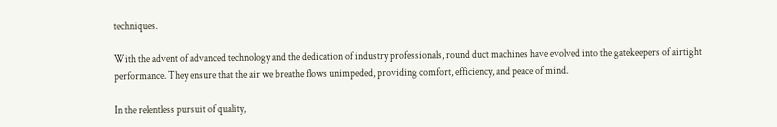techniques.

With the advent of advanced technology and the dedication of industry professionals, round duct machines have evolved into the gatekeepers of airtight performance. They ensure that the air we breathe flows unimpeded, providing comfort, efficiency, and peace of mind.

In the relentless pursuit of quality,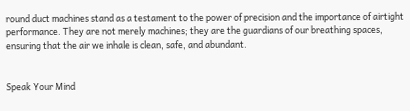round duct machines stand as a testament to the power of precision and the importance of airtight performance. They are not merely machines; they are the guardians of our breathing spaces, ensuring that the air we inhale is clean, safe, and abundant.


Speak Your Mind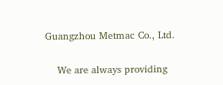Guangzhou Metmac Co., Ltd.

    We are always providing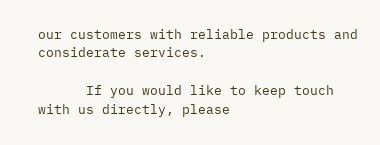our customers with reliable products and considerate services.

      If you would like to keep touch with us directly, please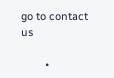go to contact us

        •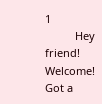1
          Hey friend! Welcome! Got a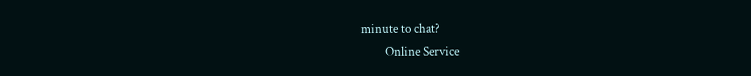minute to chat?
        Online Service